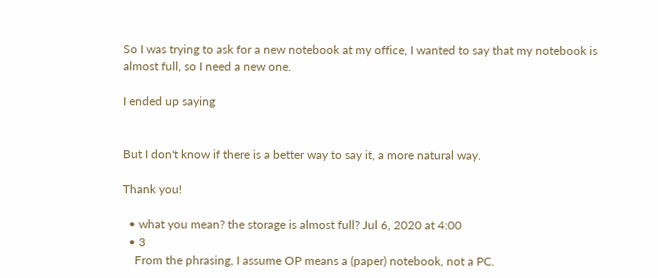So I was trying to ask for a new notebook at my office, I wanted to say that my notebook is almost full, so I need a new one.

I ended up saying


But I don't know if there is a better way to say it, a more natural way.

Thank you!

  • what you mean? the storage is almost full? Jul 6, 2020 at 4:00
  • 3
    From the phrasing, I assume OP means a (paper) notebook, not a PC.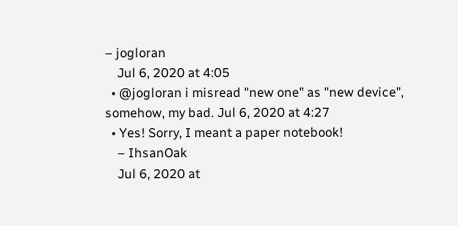– jogloran
    Jul 6, 2020 at 4:05
  • @jogloran i misread "new one" as "new device", somehow, my bad. Jul 6, 2020 at 4:27
  • Yes! Sorry, I meant a paper notebook!
    – IhsanOak
    Jul 6, 2020 at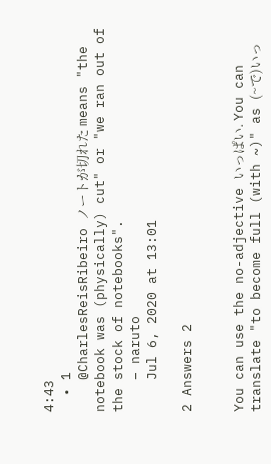4:43
  • 1
    @CharlesReisRibeiro ノートが切れた means "the notebook was (physically) cut" or "we ran out of the stock of notebooks".
    – naruto
    Jul 6, 2020 at 13:01

2 Answers 2


You can use the no-adjective いっぱい. You can translate "to become full (with ~)" as (~で)いっ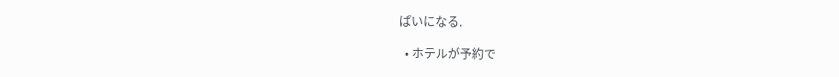ぱいになる.

  • ホテルが予約で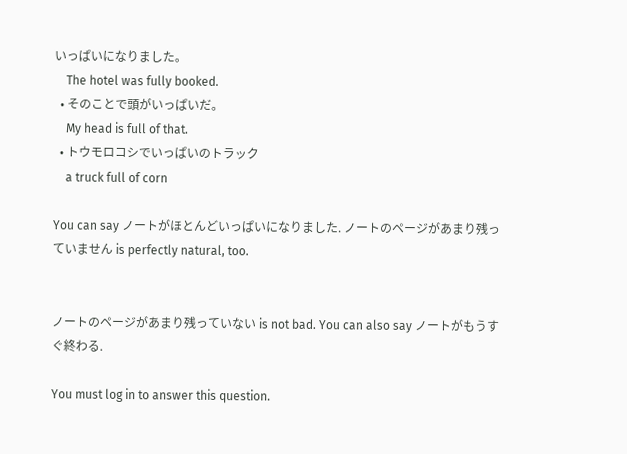いっぱいになりました。
    The hotel was fully booked.
  • そのことで頭がいっぱいだ。
    My head is full of that.
  • トウモロコシでいっぱいのトラック
    a truck full of corn

You can say ノートがほとんどいっぱいになりました. ノートのページがあまり残っていません is perfectly natural, too.


ノートのページがあまり残っていない is not bad. You can also say ノートがもうすぐ終わる.

You must log in to answer this question.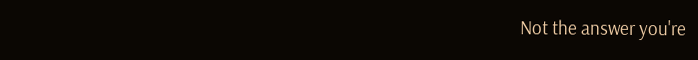Not the answer you're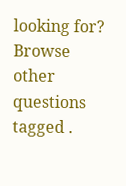looking for? Browse other questions tagged .